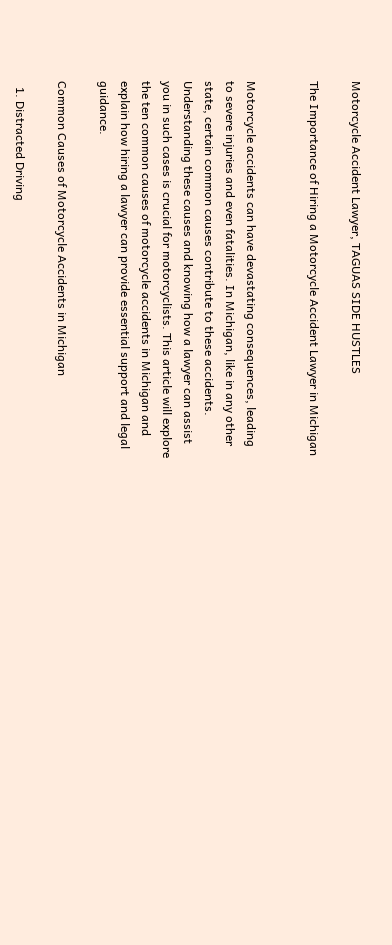Motorcycle Accident Lawyer, TAGUAS SIDE HUSTLES

The Importance of Hiring a Motorcycle Accident Lawyer in Michigan


Motorcycle accidents can have devastating consequences, leading to severe injuries and even fatalities. In Michigan, like in any other state, certain common causes contribute to these accidents. Understanding these causes and knowing how a lawyer can assist you in such cases is crucial for motorcyclists. This article will explore the ten common causes of motorcycle accidents in Michigan and explain how hiring a lawyer can provide essential support and legal guidance.

Common Causes of Motorcycle Accidents in Michigan

  1. Distracted Driving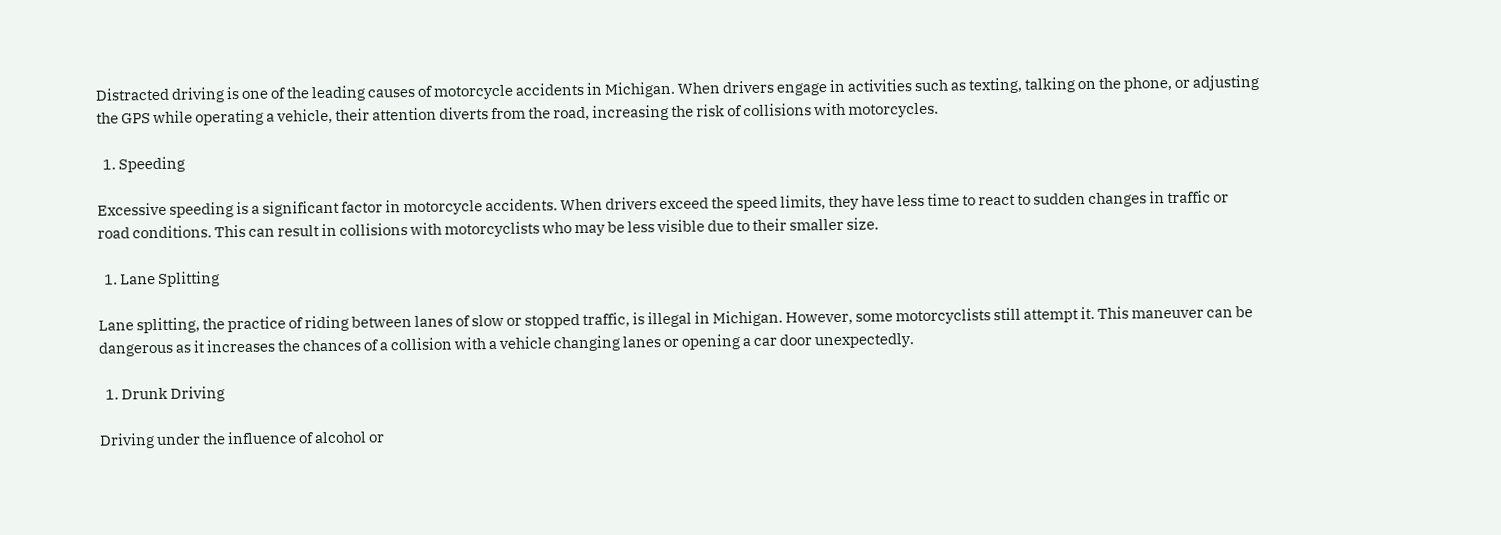Distracted driving is one of the leading causes of motorcycle accidents in Michigan. When drivers engage in activities such as texting, talking on the phone, or adjusting the GPS while operating a vehicle, their attention diverts from the road, increasing the risk of collisions with motorcycles.

  1. Speeding

Excessive speeding is a significant factor in motorcycle accidents. When drivers exceed the speed limits, they have less time to react to sudden changes in traffic or road conditions. This can result in collisions with motorcyclists who may be less visible due to their smaller size.

  1. Lane Splitting

Lane splitting, the practice of riding between lanes of slow or stopped traffic, is illegal in Michigan. However, some motorcyclists still attempt it. This maneuver can be dangerous as it increases the chances of a collision with a vehicle changing lanes or opening a car door unexpectedly.

  1. Drunk Driving

Driving under the influence of alcohol or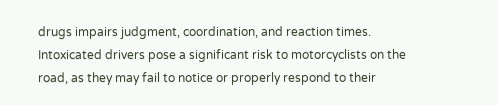drugs impairs judgment, coordination, and reaction times. Intoxicated drivers pose a significant risk to motorcyclists on the road, as they may fail to notice or properly respond to their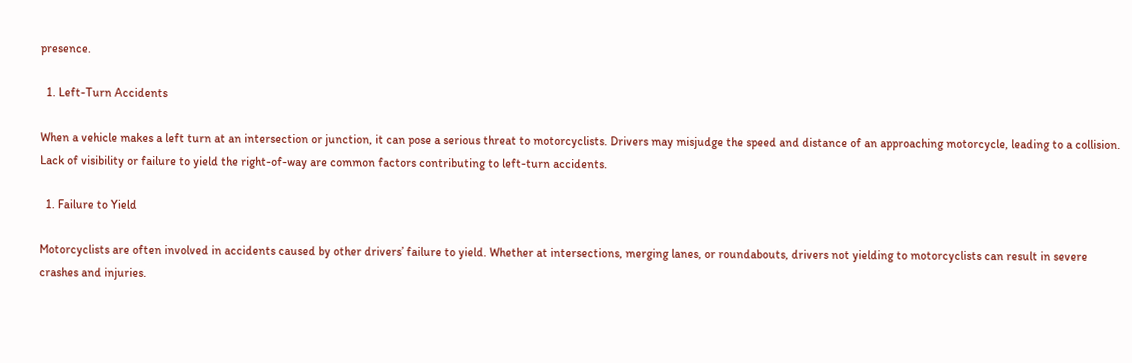presence.

  1. Left-Turn Accidents

When a vehicle makes a left turn at an intersection or junction, it can pose a serious threat to motorcyclists. Drivers may misjudge the speed and distance of an approaching motorcycle, leading to a collision. Lack of visibility or failure to yield the right-of-way are common factors contributing to left-turn accidents.

  1. Failure to Yield

Motorcyclists are often involved in accidents caused by other drivers’ failure to yield. Whether at intersections, merging lanes, or roundabouts, drivers not yielding to motorcyclists can result in severe crashes and injuries.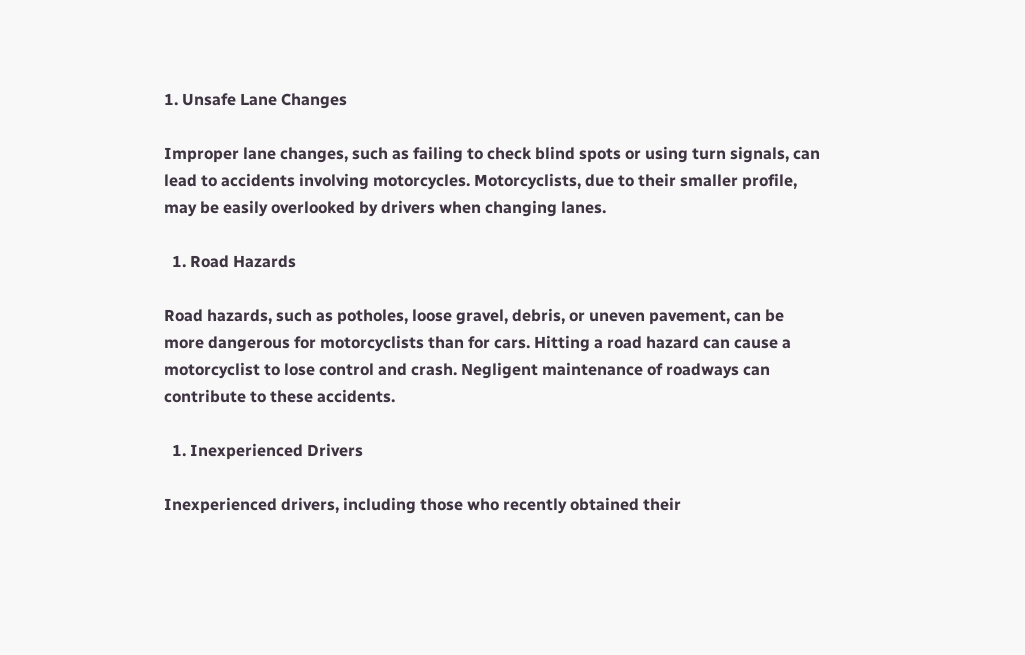1. Unsafe Lane Changes

Improper lane changes, such as failing to check blind spots or using turn signals, can lead to accidents involving motorcycles. Motorcyclists, due to their smaller profile, may be easily overlooked by drivers when changing lanes.

  1. Road Hazards

Road hazards, such as potholes, loose gravel, debris, or uneven pavement, can be more dangerous for motorcyclists than for cars. Hitting a road hazard can cause a motorcyclist to lose control and crash. Negligent maintenance of roadways can contribute to these accidents.

  1. Inexperienced Drivers

Inexperienced drivers, including those who recently obtained their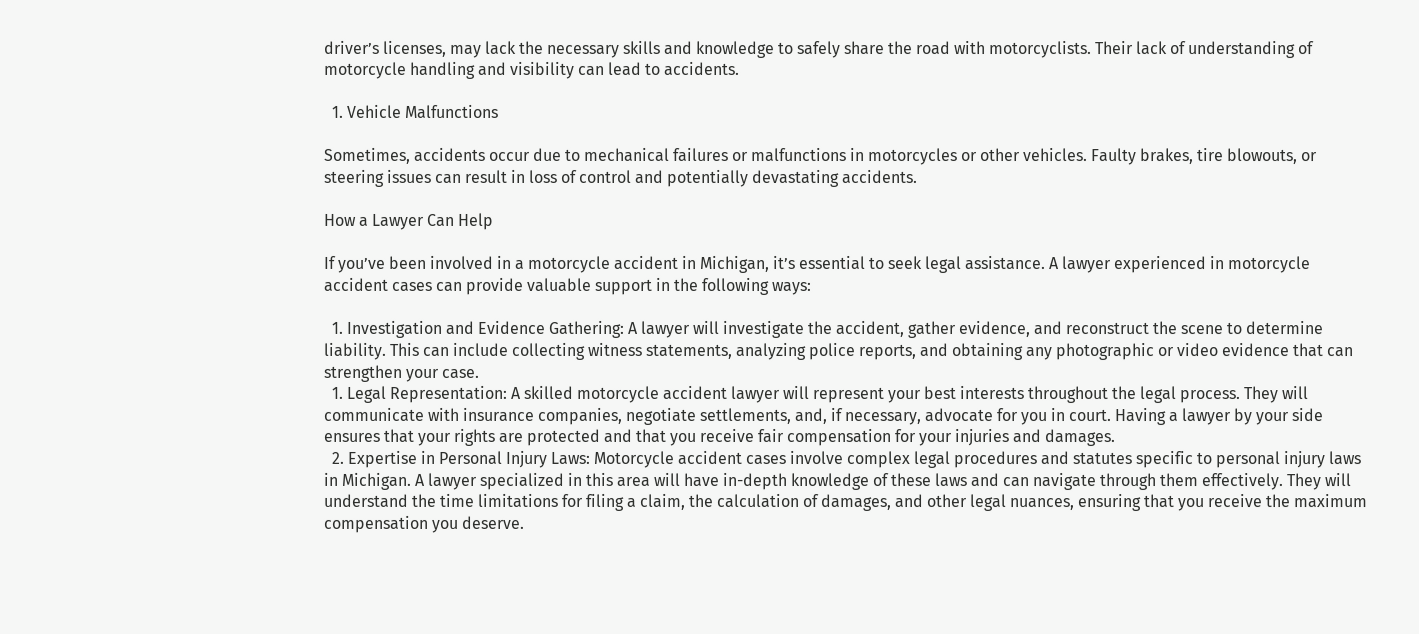driver’s licenses, may lack the necessary skills and knowledge to safely share the road with motorcyclists. Their lack of understanding of motorcycle handling and visibility can lead to accidents.

  1. Vehicle Malfunctions

Sometimes, accidents occur due to mechanical failures or malfunctions in motorcycles or other vehicles. Faulty brakes, tire blowouts, or steering issues can result in loss of control and potentially devastating accidents.

How a Lawyer Can Help

If you’ve been involved in a motorcycle accident in Michigan, it’s essential to seek legal assistance. A lawyer experienced in motorcycle accident cases can provide valuable support in the following ways:

  1. Investigation and Evidence Gathering: A lawyer will investigate the accident, gather evidence, and reconstruct the scene to determine liability. This can include collecting witness statements, analyzing police reports, and obtaining any photographic or video evidence that can strengthen your case.
  1. Legal Representation: A skilled motorcycle accident lawyer will represent your best interests throughout the legal process. They will communicate with insurance companies, negotiate settlements, and, if necessary, advocate for you in court. Having a lawyer by your side ensures that your rights are protected and that you receive fair compensation for your injuries and damages.
  2. Expertise in Personal Injury Laws: Motorcycle accident cases involve complex legal procedures and statutes specific to personal injury laws in Michigan. A lawyer specialized in this area will have in-depth knowledge of these laws and can navigate through them effectively. They will understand the time limitations for filing a claim, the calculation of damages, and other legal nuances, ensuring that you receive the maximum compensation you deserve.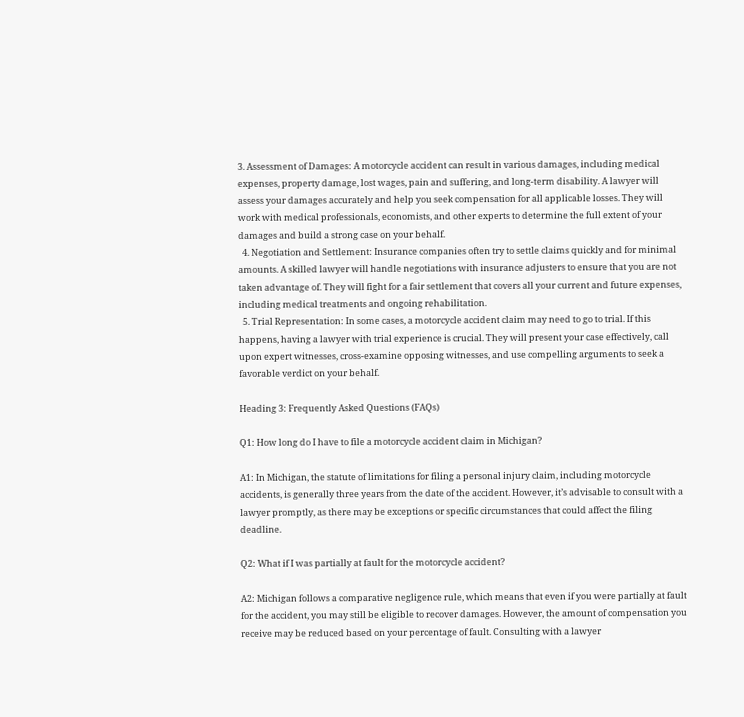3. Assessment of Damages: A motorcycle accident can result in various damages, including medical expenses, property damage, lost wages, pain and suffering, and long-term disability. A lawyer will assess your damages accurately and help you seek compensation for all applicable losses. They will work with medical professionals, economists, and other experts to determine the full extent of your damages and build a strong case on your behalf.
  4. Negotiation and Settlement: Insurance companies often try to settle claims quickly and for minimal amounts. A skilled lawyer will handle negotiations with insurance adjusters to ensure that you are not taken advantage of. They will fight for a fair settlement that covers all your current and future expenses, including medical treatments and ongoing rehabilitation.
  5. Trial Representation: In some cases, a motorcycle accident claim may need to go to trial. If this happens, having a lawyer with trial experience is crucial. They will present your case effectively, call upon expert witnesses, cross-examine opposing witnesses, and use compelling arguments to seek a favorable verdict on your behalf.

Heading 3: Frequently Asked Questions (FAQs)

Q1: How long do I have to file a motorcycle accident claim in Michigan?

A1: In Michigan, the statute of limitations for filing a personal injury claim, including motorcycle accidents, is generally three years from the date of the accident. However, it’s advisable to consult with a lawyer promptly, as there may be exceptions or specific circumstances that could affect the filing deadline.

Q2: What if I was partially at fault for the motorcycle accident?

A2: Michigan follows a comparative negligence rule, which means that even if you were partially at fault for the accident, you may still be eligible to recover damages. However, the amount of compensation you receive may be reduced based on your percentage of fault. Consulting with a lawyer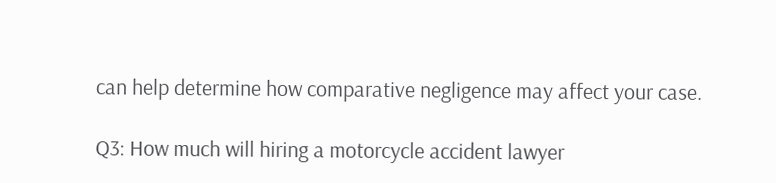can help determine how comparative negligence may affect your case.

Q3: How much will hiring a motorcycle accident lawyer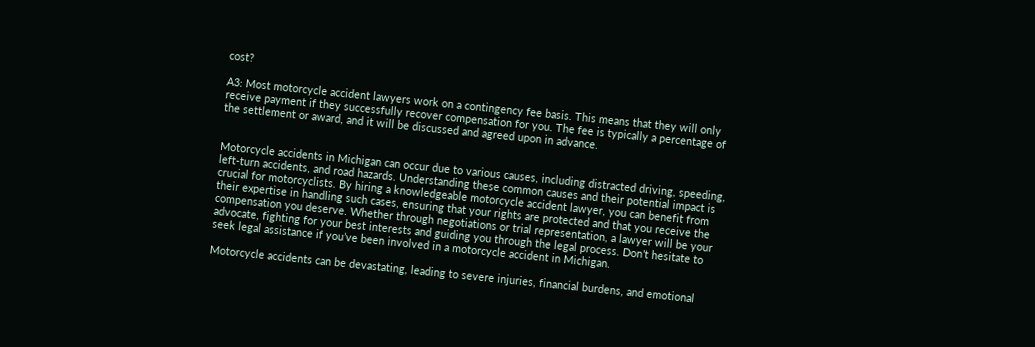cost?

A3: Most motorcycle accident lawyers work on a contingency fee basis. This means that they will only receive payment if they successfully recover compensation for you. The fee is typically a percentage of the settlement or award, and it will be discussed and agreed upon in advance.


Motorcycle accidents in Michigan can occur due to various causes, including distracted driving, speeding, left-turn accidents, and road hazards. Understanding these common causes and their potential impact is crucial for motorcyclists. By hiring a knowledgeable motorcycle accident lawyer, you can benefit from their expertise in handling such cases, ensuring that your rights are protected and that you receive the compensation you deserve. Whether through negotiations or trial representation, a lawyer will be your advocate, fighting for your best interests and guiding you through the legal process. Don’t hesitate to seek legal assistance if you’ve been involved in a motorcycle accident in Michigan.

Motorcycle accidents can be devastating, leading to severe injuries, financial burdens, and emotional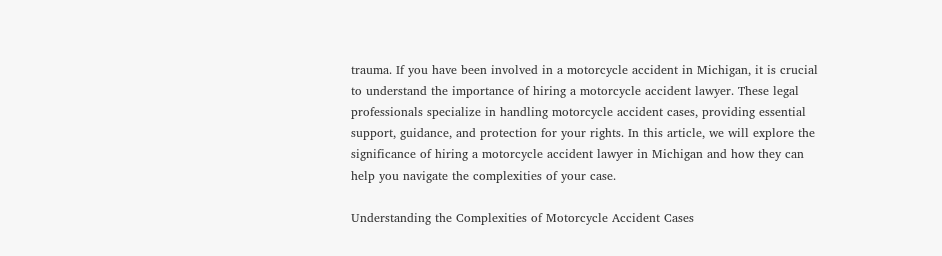trauma. If you have been involved in a motorcycle accident in Michigan, it is crucial to understand the importance of hiring a motorcycle accident lawyer. These legal professionals specialize in handling motorcycle accident cases, providing essential support, guidance, and protection for your rights. In this article, we will explore the significance of hiring a motorcycle accident lawyer in Michigan and how they can help you navigate the complexities of your case.

Understanding the Complexities of Motorcycle Accident Cases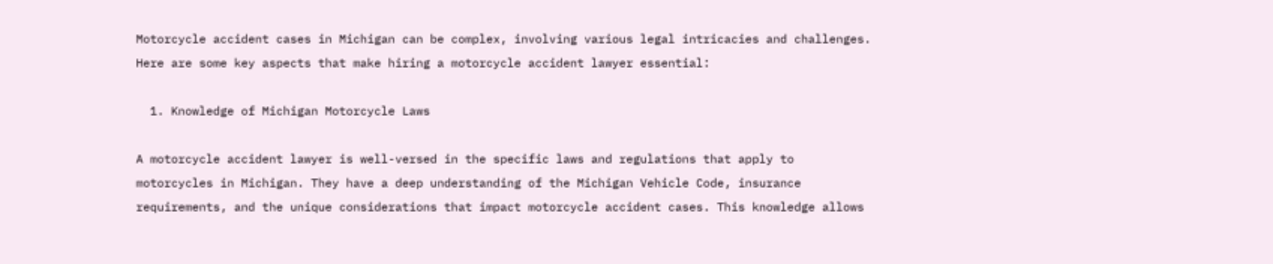Motorcycle accident cases in Michigan can be complex, involving various legal intricacies and challenges. Here are some key aspects that make hiring a motorcycle accident lawyer essential:

  1. Knowledge of Michigan Motorcycle Laws

A motorcycle accident lawyer is well-versed in the specific laws and regulations that apply to motorcycles in Michigan. They have a deep understanding of the Michigan Vehicle Code, insurance requirements, and the unique considerations that impact motorcycle accident cases. This knowledge allows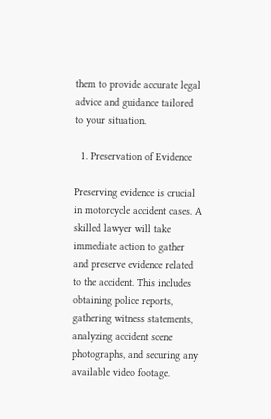them to provide accurate legal advice and guidance tailored to your situation.

  1. Preservation of Evidence

Preserving evidence is crucial in motorcycle accident cases. A skilled lawyer will take immediate action to gather and preserve evidence related to the accident. This includes obtaining police reports, gathering witness statements, analyzing accident scene photographs, and securing any available video footage.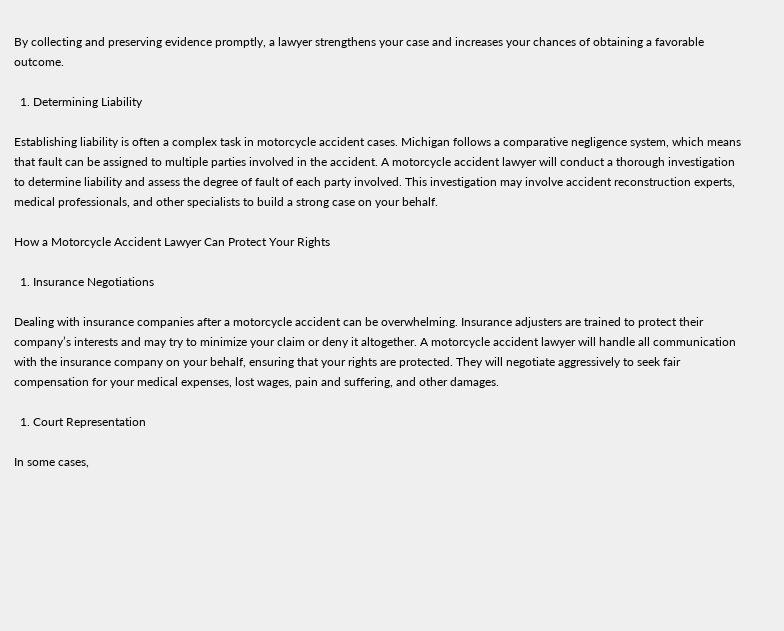By collecting and preserving evidence promptly, a lawyer strengthens your case and increases your chances of obtaining a favorable outcome.

  1. Determining Liability

Establishing liability is often a complex task in motorcycle accident cases. Michigan follows a comparative negligence system, which means that fault can be assigned to multiple parties involved in the accident. A motorcycle accident lawyer will conduct a thorough investigation to determine liability and assess the degree of fault of each party involved. This investigation may involve accident reconstruction experts, medical professionals, and other specialists to build a strong case on your behalf.

How a Motorcycle Accident Lawyer Can Protect Your Rights

  1. Insurance Negotiations

Dealing with insurance companies after a motorcycle accident can be overwhelming. Insurance adjusters are trained to protect their company’s interests and may try to minimize your claim or deny it altogether. A motorcycle accident lawyer will handle all communication with the insurance company on your behalf, ensuring that your rights are protected. They will negotiate aggressively to seek fair compensation for your medical expenses, lost wages, pain and suffering, and other damages.

  1. Court Representation

In some cases,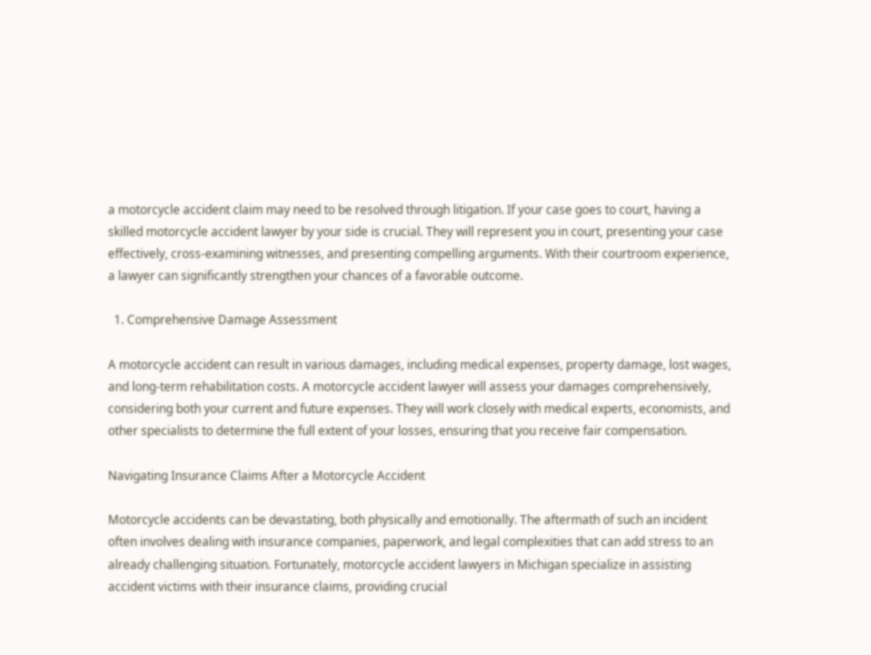a motorcycle accident claim may need to be resolved through litigation. If your case goes to court, having a skilled motorcycle accident lawyer by your side is crucial. They will represent you in court, presenting your case effectively, cross-examining witnesses, and presenting compelling arguments. With their courtroom experience, a lawyer can significantly strengthen your chances of a favorable outcome.

  1. Comprehensive Damage Assessment

A motorcycle accident can result in various damages, including medical expenses, property damage, lost wages, and long-term rehabilitation costs. A motorcycle accident lawyer will assess your damages comprehensively, considering both your current and future expenses. They will work closely with medical experts, economists, and other specialists to determine the full extent of your losses, ensuring that you receive fair compensation.

Navigating Insurance Claims After a Motorcycle Accident

Motorcycle accidents can be devastating, both physically and emotionally. The aftermath of such an incident often involves dealing with insurance companies, paperwork, and legal complexities that can add stress to an already challenging situation. Fortunately, motorcycle accident lawyers in Michigan specialize in assisting accident victims with their insurance claims, providing crucial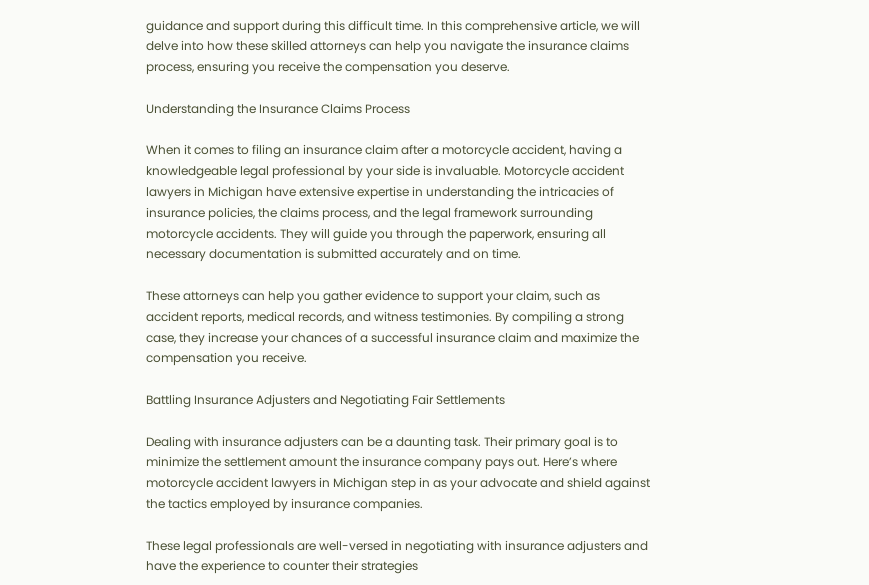guidance and support during this difficult time. In this comprehensive article, we will delve into how these skilled attorneys can help you navigate the insurance claims process, ensuring you receive the compensation you deserve.

Understanding the Insurance Claims Process

When it comes to filing an insurance claim after a motorcycle accident, having a knowledgeable legal professional by your side is invaluable. Motorcycle accident lawyers in Michigan have extensive expertise in understanding the intricacies of insurance policies, the claims process, and the legal framework surrounding motorcycle accidents. They will guide you through the paperwork, ensuring all necessary documentation is submitted accurately and on time.

These attorneys can help you gather evidence to support your claim, such as accident reports, medical records, and witness testimonies. By compiling a strong case, they increase your chances of a successful insurance claim and maximize the compensation you receive.

Battling Insurance Adjusters and Negotiating Fair Settlements

Dealing with insurance adjusters can be a daunting task. Their primary goal is to minimize the settlement amount the insurance company pays out. Here’s where motorcycle accident lawyers in Michigan step in as your advocate and shield against the tactics employed by insurance companies.

These legal professionals are well-versed in negotiating with insurance adjusters and have the experience to counter their strategies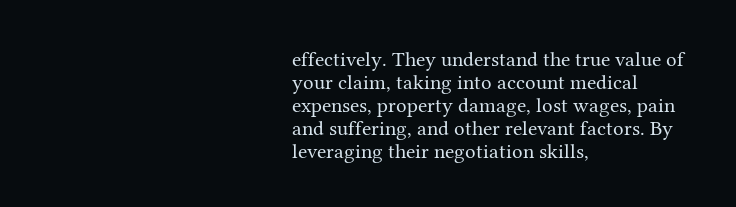effectively. They understand the true value of your claim, taking into account medical expenses, property damage, lost wages, pain and suffering, and other relevant factors. By leveraging their negotiation skills,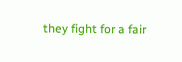they fight for a fair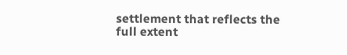settlement that reflects the full extent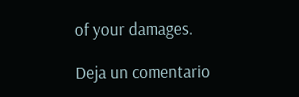of your damages.

Deja un comentario